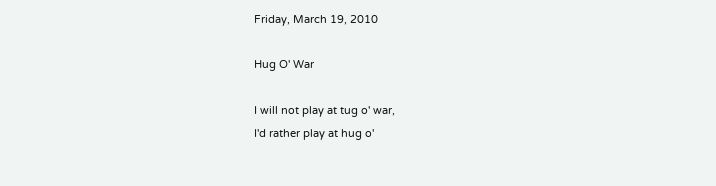Friday, March 19, 2010

Hug O' War

I will not play at tug o' war,
I'd rather play at hug o'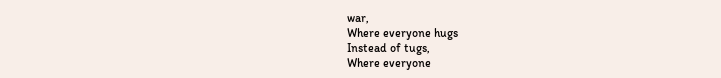war,
Where everyone hugs
Instead of tugs,
Where everyone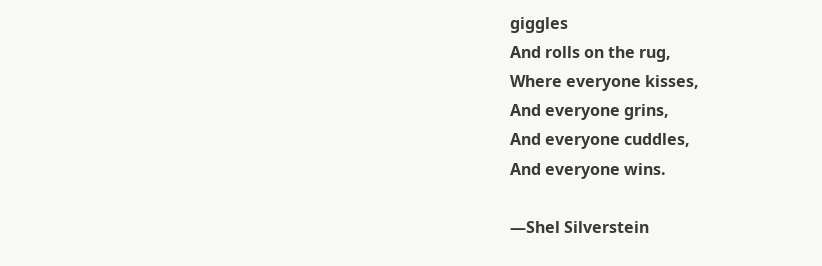giggles
And rolls on the rug,
Where everyone kisses,
And everyone grins,
And everyone cuddles,
And everyone wins.

—Shel Silverstein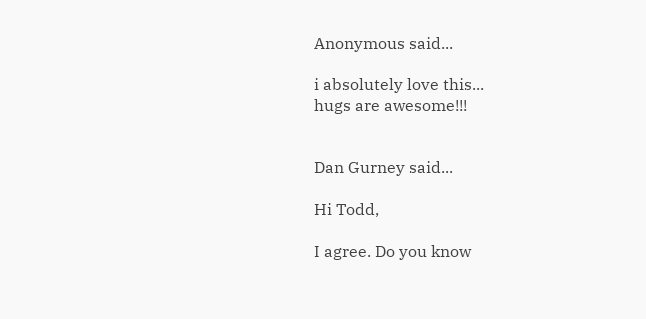Anonymous said...

i absolutely love this...
hugs are awesome!!!


Dan Gurney said...

Hi Todd,

I agree. Do you know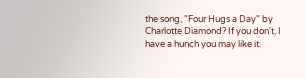the song, "Four Hugs a Day" by Charlotte Diamond? If you don't, I have a hunch you may like it.